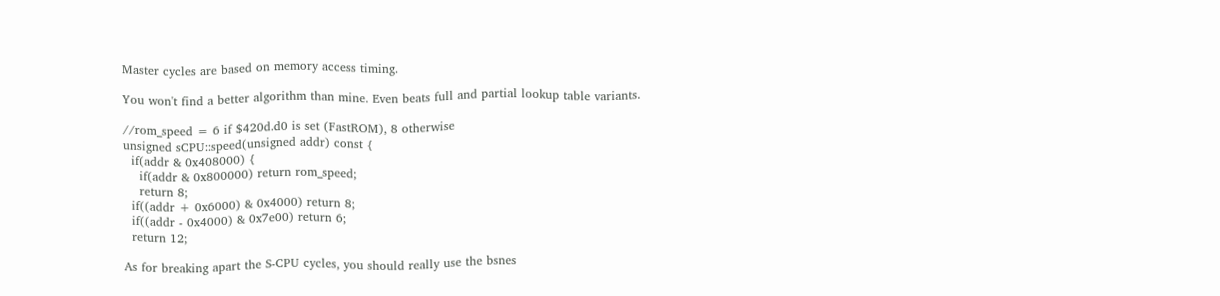Master cycles are based on memory access timing.

You won't find a better algorithm than mine. Even beats full and partial lookup table variants.

//rom_speed = 6 if $420d.d0 is set (FastROM), 8 otherwise
unsigned sCPU::speed(unsigned addr) const {
  if(addr & 0x408000) {
    if(addr & 0x800000) return rom_speed;
    return 8;
  if((addr + 0x6000) & 0x4000) return 8;
  if((addr - 0x4000) & 0x7e00) return 6;
  return 12;

As for breaking apart the S-CPU cycles, you should really use the bsnes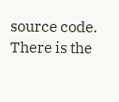source code. There is the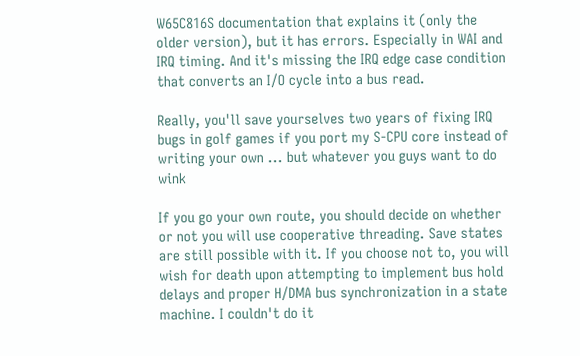W65C816S documentation that explains it (only the older version), but it has errors. Especially in WAI and IRQ timing. And it's missing the IRQ edge case condition that converts an I/O cycle into a bus read.

Really, you'll save yourselves two years of fixing IRQ bugs in golf games if you port my S-CPU core instead of writing your own ... but whatever you guys want to do wink

If you go your own route, you should decide on whether or not you will use cooperative threading. Save states are still possible with it. If you choose not to, you will wish for death upon attempting to implement bus hold delays and proper H/DMA bus synchronization in a state machine. I couldn't do it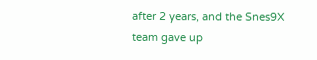after 2 years, and the Snes9X team gave up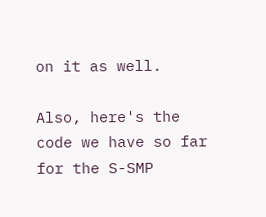on it as well.

Also, here's the code we have so far for the S-SMP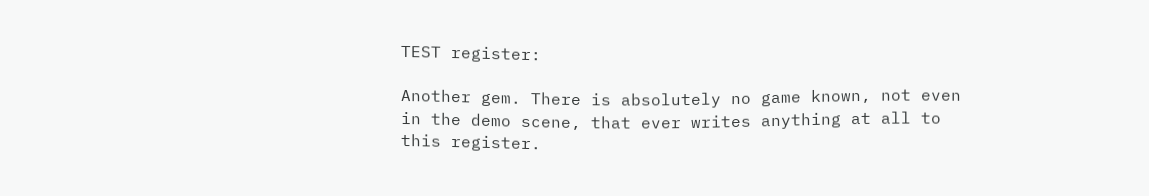TEST register:

Another gem. There is absolutely no game known, not even in the demo scene, that ever writes anything at all to this register.